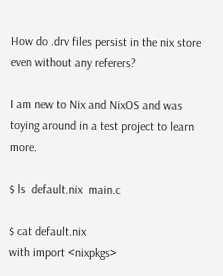How do .drv files persist in the nix store even without any referers?

I am new to Nix and NixOS and was toying around in a test project to learn more.

$ ls  default.nix  main.c

$ cat default.nix
with import <nixpkgs>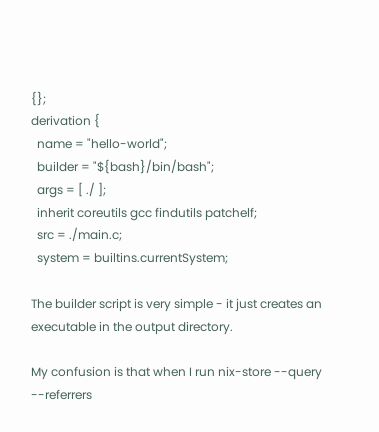{};
derivation {
  name = "hello-world";
  builder = "${bash}/bin/bash";
  args = [ ./ ];
  inherit coreutils gcc findutils patchelf;
  src = ./main.c;
  system = builtins.currentSystem;

The builder script is very simple - it just creates an executable in the output directory.

My confusion is that when I run nix-store --query --referrers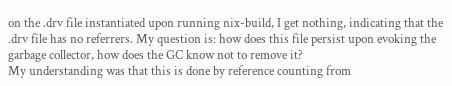on the .drv file instantiated upon running nix-build, I get nothing, indicating that the .drv file has no referrers. My question is: how does this file persist upon evoking the garbage collector, how does the GC know not to remove it?
My understanding was that this is done by reference counting from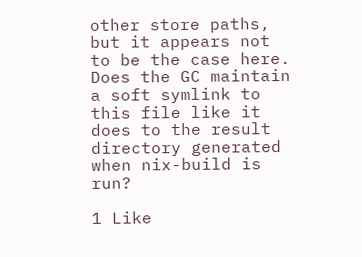other store paths, but it appears not to be the case here. Does the GC maintain a soft symlink to this file like it does to the result directory generated when nix-build is run?

1 Like